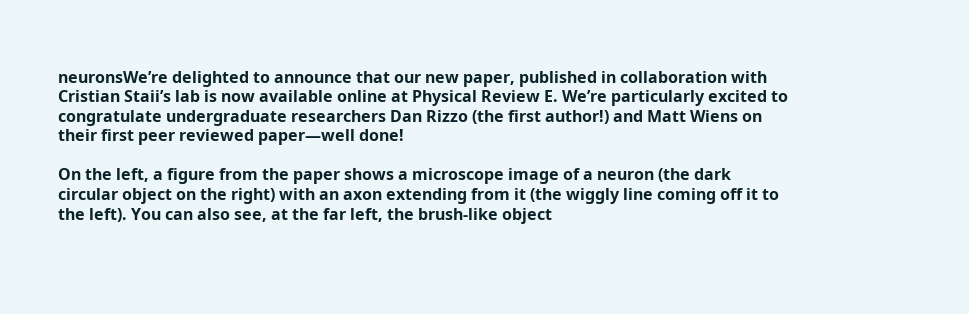neuronsWe’re delighted to announce that our new paper, published in collaboration with Cristian Staii’s lab is now available online at Physical Review E. We’re particularly excited to congratulate undergraduate researchers Dan Rizzo (the first author!) and Matt Wiens on their first peer reviewed paper—well done!

On the left, a figure from the paper shows a microscope image of a neuron (the dark circular object on the right) with an axon extending from it (the wiggly line coming off it to the left). You can also see, at the far left, the brush-like object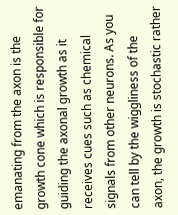emanating from the axon is the growth cone which is responsible for guiding the axonal growth as it receives cues such as chemical signals from other neurons. As you can tell by the wiggliness of the axon, the growth is stochastic rather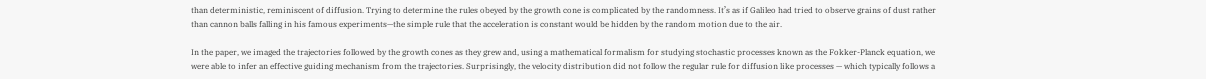than deterministic, reminiscent of diffusion. Trying to determine the rules obeyed by the growth cone is complicated by the randomness. It’s as if Galileo had tried to observe grains of dust rather than cannon balls falling in his famous experiments—the simple rule that the acceleration is constant would be hidden by the random motion due to the air.

In the paper, we imaged the trajectories followed by the growth cones as they grew and, using a mathematical formalism for studying stochastic processes known as the Fokker-Planck equation, we were able to infer an effective guiding mechanism from the trajectories. Surprisingly, the velocity distribution did not follow the regular rule for diffusion like processes — which typically follows a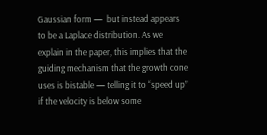Gaussian form —  but instead appears to be a Laplace distribution. As we explain in the paper, this implies that the guiding mechanism that the growth cone uses is bistable — telling it to “speed up” if the velocity is below some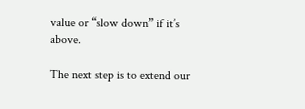value or “slow down” if it’s above.

The next step is to extend our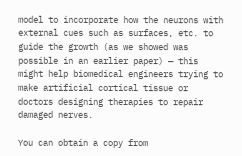model to incorporate how the neurons with external cues such as surfaces, etc. to guide the growth (as we showed was possible in an earlier paper) — this might help biomedical engineers trying to make artificial cortical tissue or doctors designing therapies to repair damaged nerves.

You can obtain a copy from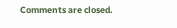Comments are closed.